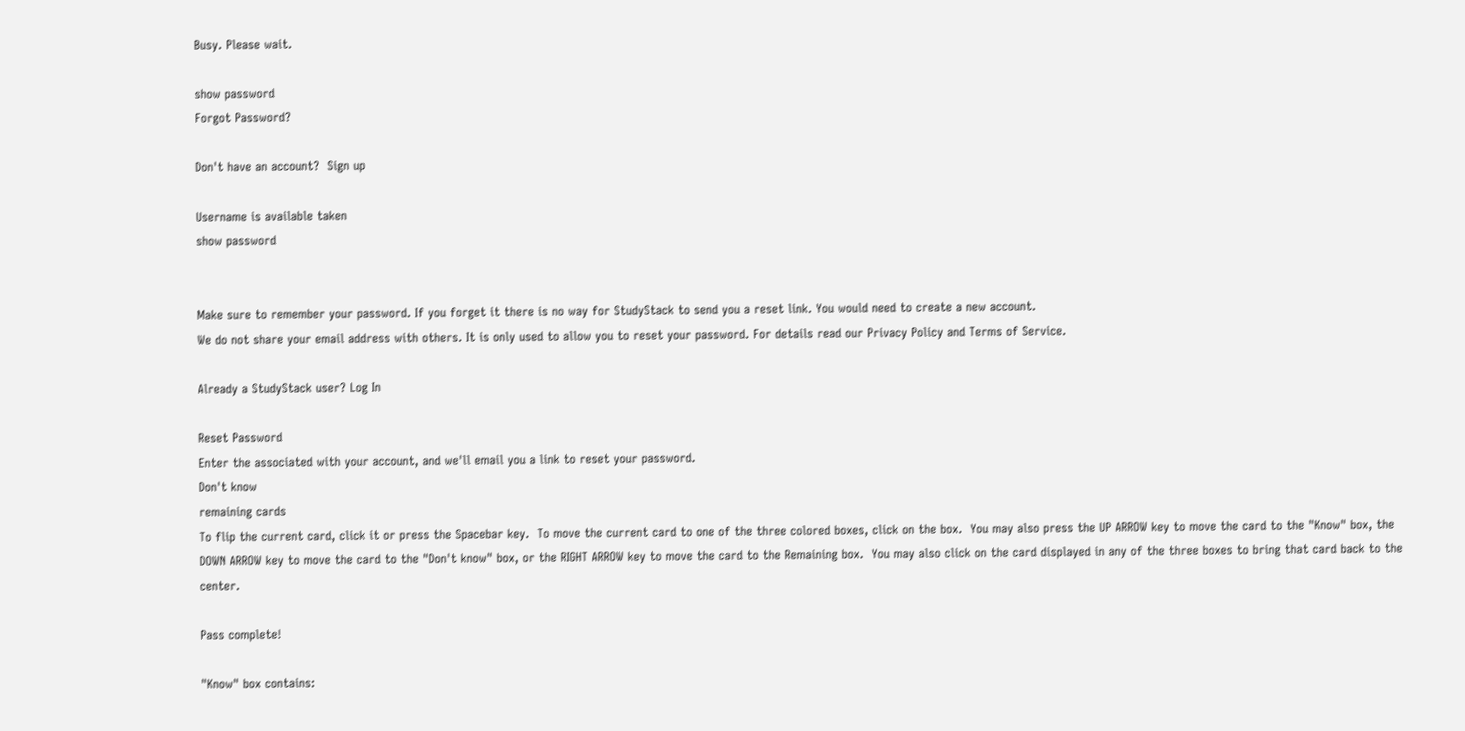Busy. Please wait.

show password
Forgot Password?

Don't have an account?  Sign up

Username is available taken
show password


Make sure to remember your password. If you forget it there is no way for StudyStack to send you a reset link. You would need to create a new account.
We do not share your email address with others. It is only used to allow you to reset your password. For details read our Privacy Policy and Terms of Service.

Already a StudyStack user? Log In

Reset Password
Enter the associated with your account, and we'll email you a link to reset your password.
Don't know
remaining cards
To flip the current card, click it or press the Spacebar key.  To move the current card to one of the three colored boxes, click on the box.  You may also press the UP ARROW key to move the card to the "Know" box, the DOWN ARROW key to move the card to the "Don't know" box, or the RIGHT ARROW key to move the card to the Remaining box.  You may also click on the card displayed in any of the three boxes to bring that card back to the center.

Pass complete!

"Know" box contains: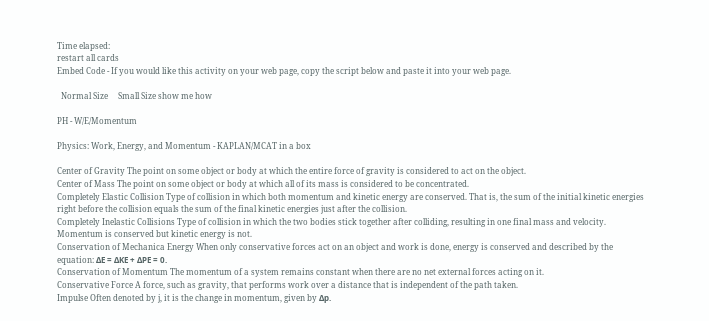Time elapsed:
restart all cards
Embed Code - If you would like this activity on your web page, copy the script below and paste it into your web page.

  Normal Size     Small Size show me how

PH - W/E/Momentum

Physics: Work, Energy, and Momentum - KAPLAN/MCAT in a box

Center of Gravity The point on some object or body at which the entire force of gravity is considered to act on the object.
Center of Mass The point on some object or body at which all of its mass is considered to be concentrated.
Completely Elastic Collision Type of collision in which both momentum and kinetic energy are conserved. That is, the sum of the initial kinetic energies right before the collision equals the sum of the final kinetic energies just after the collision.
Completely Inelastic Collisions Type of collision in which the two bodies stick together after colliding, resulting in one final mass and velocity. Momentum is conserved but kinetic energy is not.
Conservation of Mechanica Energy When only conservative forces act on an object and work is done, energy is conserved and described by the equation: ΔE = ΔKE + ΔPE = 0.
Conservation of Momentum The momentum of a system remains constant when there are no net external forces acting on it.
Conservative Force A force, such as gravity, that performs work over a distance that is independent of the path taken.
Impulse Often denoted by j, it is the change in momentum, given by Δp.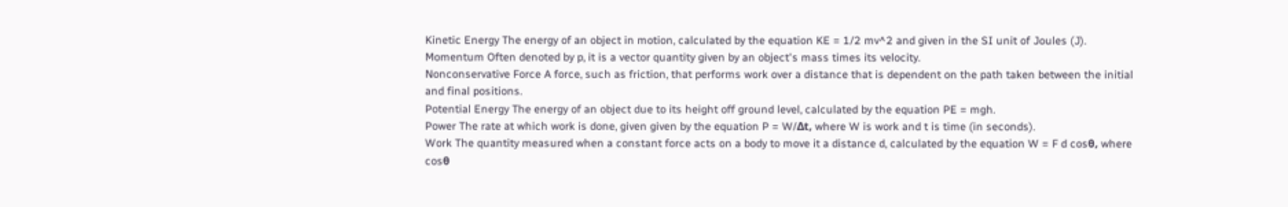Kinetic Energy The energy of an object in motion, calculated by the equation KE = 1/2 mv^2 and given in the SI unit of Joules (J).
Momentum Often denoted by p, it is a vector quantity given by an object's mass times its velocity.
Nonconservative Force A force, such as friction, that performs work over a distance that is dependent on the path taken between the initial and final positions.
Potential Energy The energy of an object due to its height off ground level, calculated by the equation PE = mgh.
Power The rate at which work is done, given given by the equation P = W/Δt, where W is work and t is time (in seconds).
Work The quantity measured when a constant force acts on a body to move it a distance d, calculated by the equation W = F d cosθ, where cosθ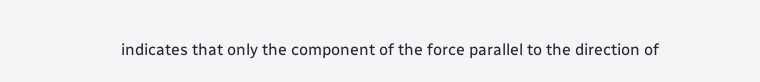indicates that only the component of the force parallel to the direction of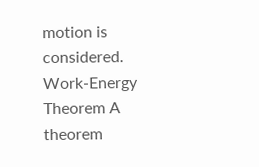motion is considered.
Work-Energy Theorem A theorem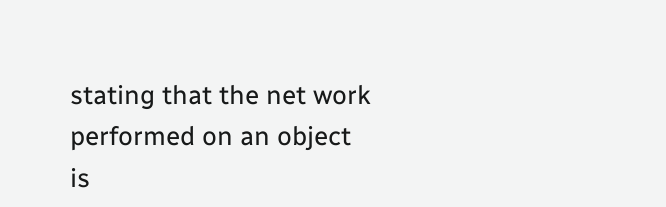stating that the net work performed on an object is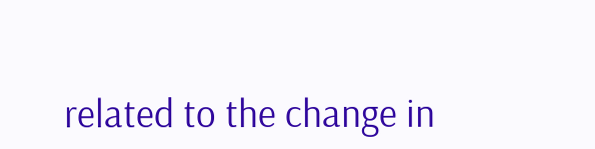related to the change in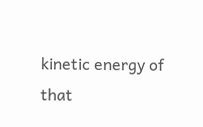kinetic energy of that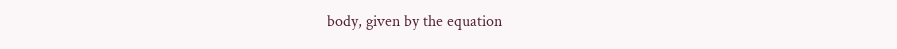body, given by the equation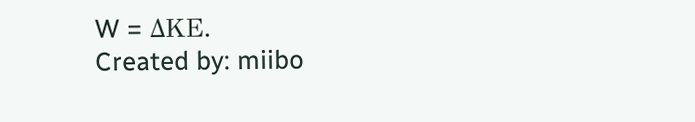W = ΔKE.
Created by: miibo